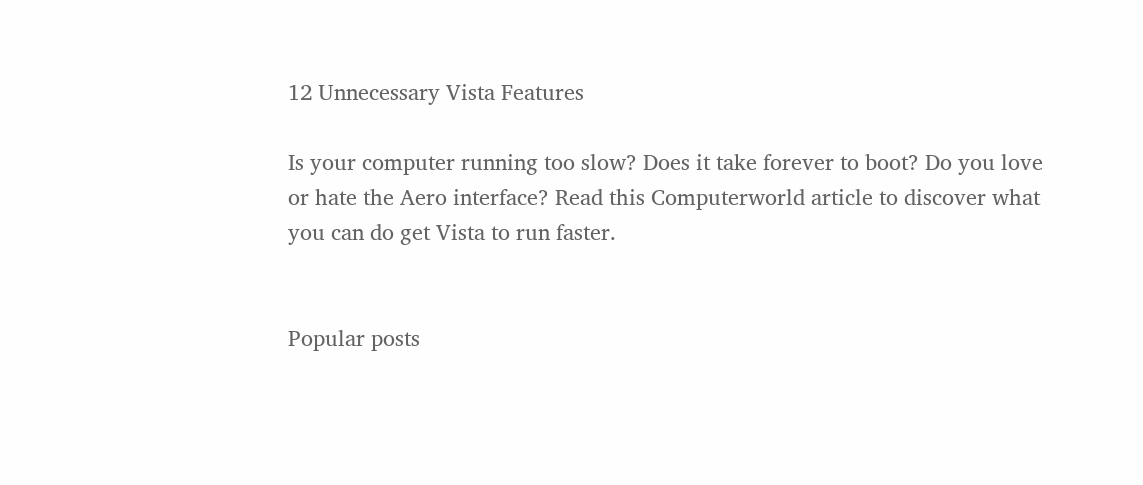12 Unnecessary Vista Features

Is your computer running too slow? Does it take forever to boot? Do you love or hate the Aero interface? Read this Computerworld article to discover what you can do get Vista to run faster.


Popular posts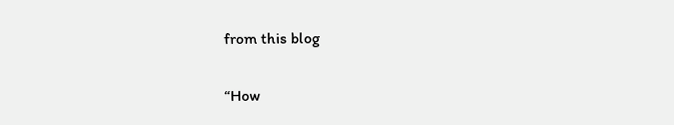from this blog

“How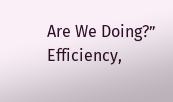Are We Doing?” Efficiency,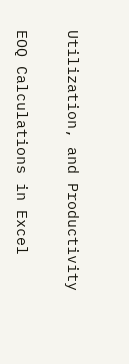Utilization, and Productivity

EOQ Calculations in Excel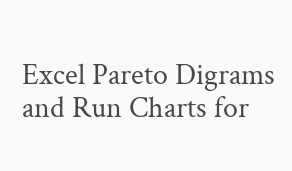Excel Pareto Digrams and Run Charts for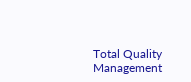Total Quality Management